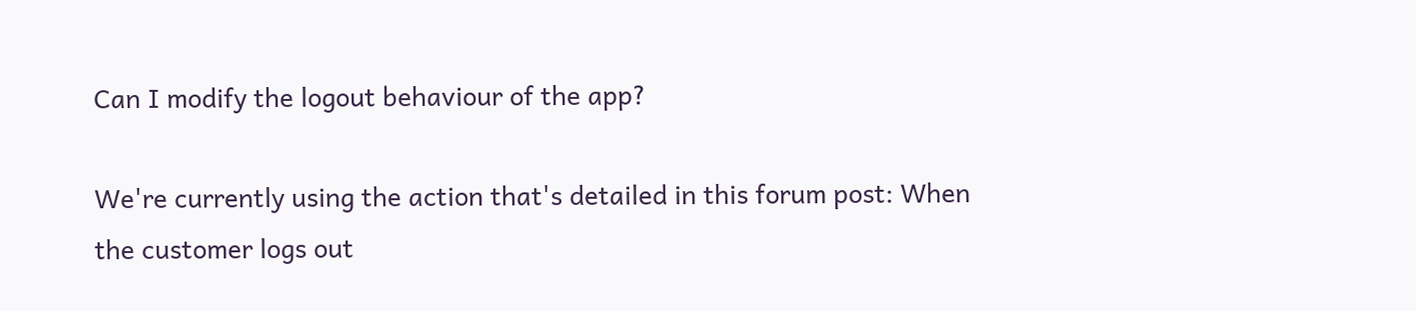Can I modify the logout behaviour of the app?

We're currently using the action that's detailed in this forum post: When the customer logs out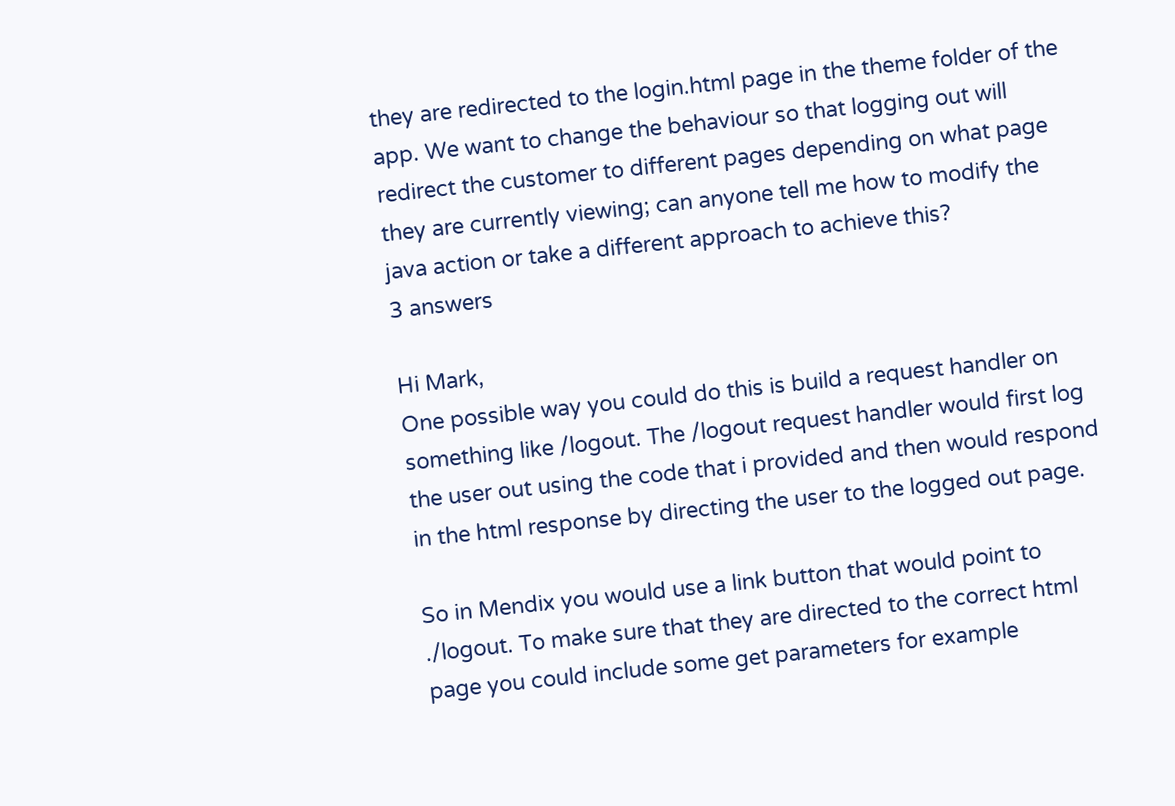they are redirected to the login.html page in the theme folder of the app. We want to change the behaviour so that logging out will redirect the customer to different pages depending on what page they are currently viewing; can anyone tell me how to modify the java action or take a different approach to achieve this?
3 answers

Hi Mark,
One possible way you could do this is build a request handler on something like /logout. The /logout request handler would first log the user out using the code that i provided and then would respond in the html response by directing the user to the logged out page.

So in Mendix you would use a link button that would point to ./logout. To make sure that they are directed to the correct html page you could include some get parameters for example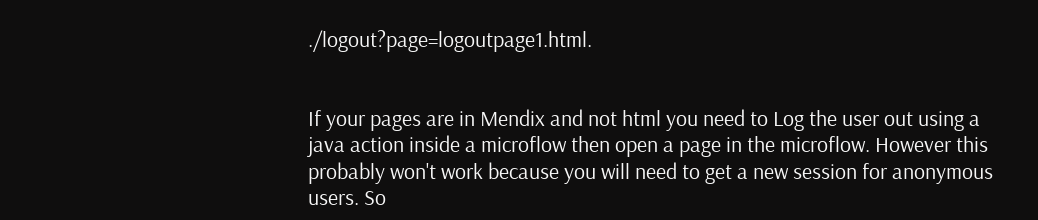./logout?page=logoutpage1.html.


If your pages are in Mendix and not html you need to Log the user out using a java action inside a microflow then open a page in the microflow. However this probably won't work because you will need to get a new session for anonymous users. So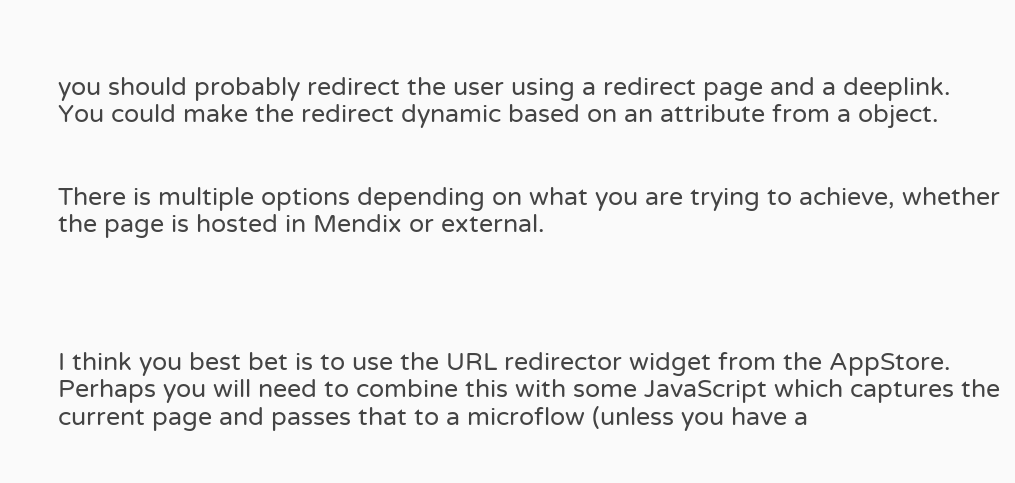you should probably redirect the user using a redirect page and a deeplink. You could make the redirect dynamic based on an attribute from a object.


There is multiple options depending on what you are trying to achieve, whether the page is hosted in Mendix or external.




I think you best bet is to use the URL redirector widget from the AppStore. Perhaps you will need to combine this with some JavaScript which captures the current page and passes that to a microflow (unless you have a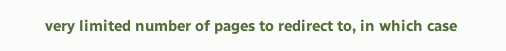very limited number of pages to redirect to, in which case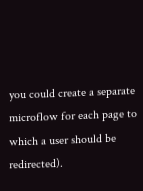you could create a separate microflow for each page to which a user should be redirected).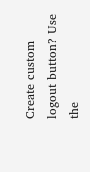Create custom logout button? Use the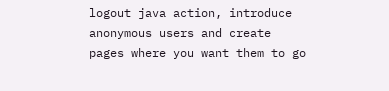logout java action, introduce anonymous users and create pages where you want them to go